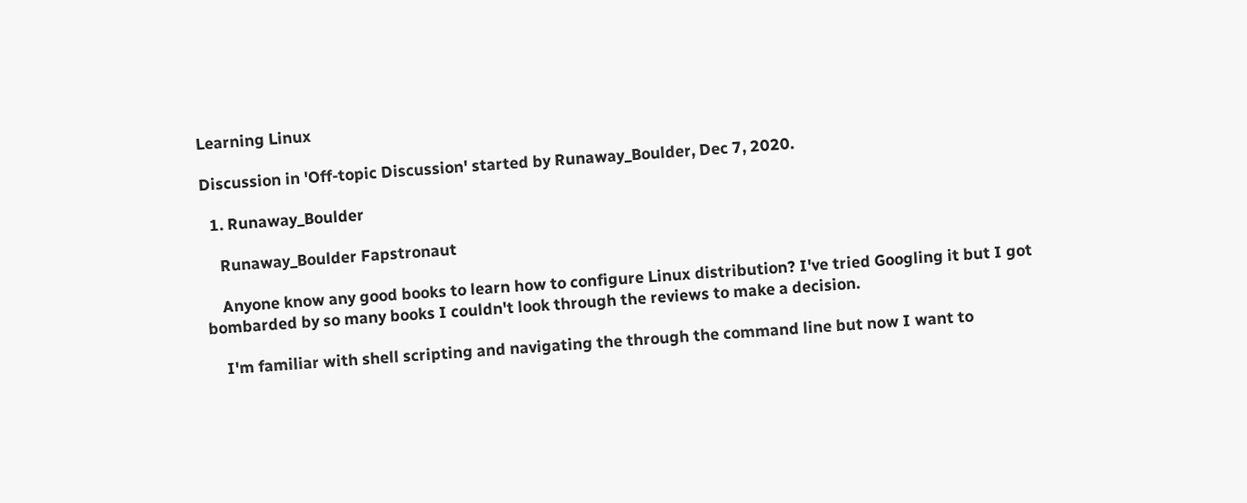Learning Linux

Discussion in 'Off-topic Discussion' started by Runaway_Boulder, Dec 7, 2020.

  1. Runaway_Boulder

    Runaway_Boulder Fapstronaut

    Anyone know any good books to learn how to configure Linux distribution? I've tried Googling it but I got bombarded by so many books I couldn't look through the reviews to make a decision.

    I'm familiar with shell scripting and navigating the through the command line but now I want to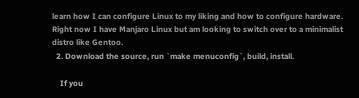learn how I can configure Linux to my liking and how to configure hardware. Right now I have Manjaro Linux but am looking to switch over to a minimalist distro like Gentoo.
  2. Download the source, run `make menuconfig`, build, install.

    If you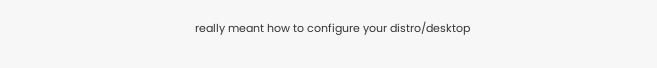really meant how to configure your distro/desktop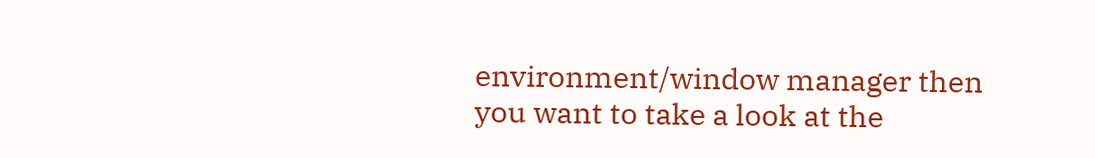environment/window manager then you want to take a look at the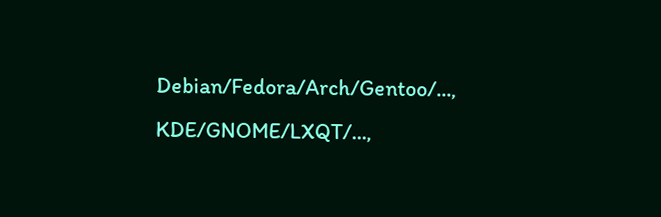Debian/Fedora/Arch/Gentoo/..., KDE/GNOME/LXQT/...,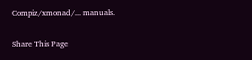Compiz/xmonad/... manuals.

Share This Page